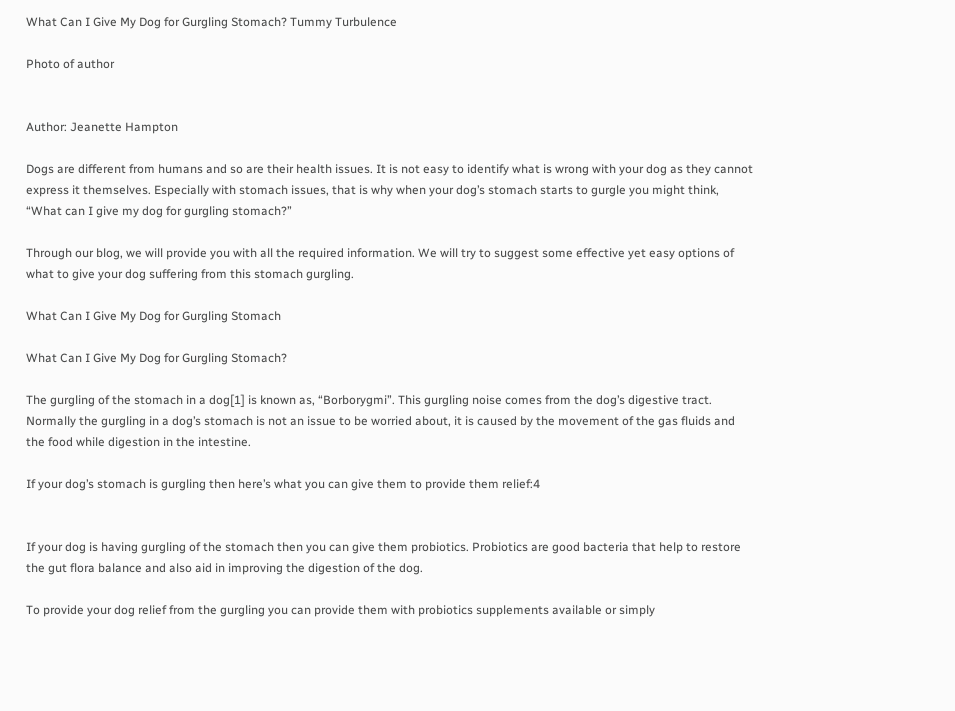What Can I Give My Dog for Gurgling Stomach? Tummy Turbulence

Photo of author


Author: Jeanette Hampton

Dogs are different from humans and so are their health issues. It is not easy to identify what is wrong with your dog as they cannot express it themselves. Especially with stomach issues, that is why when your dog’s stomach starts to gurgle you might think, “What can I give my dog for gurgling stomach?”

Through our blog, we will provide you with all the required information. We will try to suggest some effective yet easy options of what to give your dog suffering from this stomach gurgling.

What Can I Give My Dog for Gurgling Stomach

What Can I Give My Dog for Gurgling Stomach?

The gurgling of the stomach in a dog[1] is known as, “Borborygmi”. This gurgling noise comes from the dog’s digestive tract. Normally the gurgling in a dog’s stomach is not an issue to be worried about, it is caused by the movement of the gas fluids and the food while digestion in the intestine.

If your dog’s stomach is gurgling then here’s what you can give them to provide them relief:4


If your dog is having gurgling of the stomach then you can give them probiotics. Probiotics are good bacteria that help to restore the gut flora balance and also aid in improving the digestion of the dog.

To provide your dog relief from the gurgling you can provide them with probiotics supplements available or simply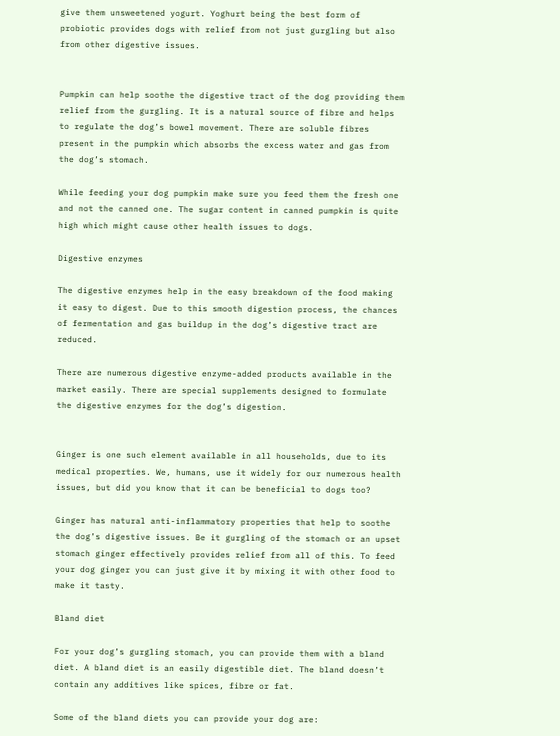give them unsweetened yogurt. Yoghurt being the best form of probiotic provides dogs with relief from not just gurgling but also from other digestive issues.


Pumpkin can help soothe the digestive tract of the dog providing them relief from the gurgling. It is a natural source of fibre and helps to regulate the dog’s bowel movement. There are soluble fibres present in the pumpkin which absorbs the excess water and gas from the dog’s stomach.

While feeding your dog pumpkin make sure you feed them the fresh one and not the canned one. The sugar content in canned pumpkin is quite high which might cause other health issues to dogs.

Digestive enzymes

The digestive enzymes help in the easy breakdown of the food making it easy to digest. Due to this smooth digestion process, the chances of fermentation and gas buildup in the dog’s digestive tract are reduced.

There are numerous digestive enzyme-added products available in the market easily. There are special supplements designed to formulate the digestive enzymes for the dog’s digestion.


Ginger is one such element available in all households, due to its medical properties. We, humans, use it widely for our numerous health issues, but did you know that it can be beneficial to dogs too?

Ginger has natural anti-inflammatory properties that help to soothe the dog’s digestive issues. Be it gurgling of the stomach or an upset stomach ginger effectively provides relief from all of this. To feed your dog ginger you can just give it by mixing it with other food to make it tasty.

Bland diet

For your dog’s gurgling stomach, you can provide them with a bland diet. A bland diet is an easily digestible diet. The bland doesn’t contain any additives like spices, fibre or fat.

Some of the bland diets you can provide your dog are: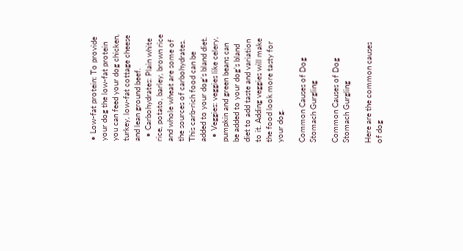• Low-fat protein: To provide your dog the low-fat protein you can feed your dog chicken, turkey, low-fat cottage cheese and lean ground beef.
  • Carbohydrates: Plain white rice, potato, barley, brown rice and whole wheat are some of the sources of carbohydrates. This carb-rich food can be added to your dog’s bland diet.
  • Veggies: veggies like celery, pumpkin and green beans can be added to your dog’s bland diet to add taste and variation to it. Adding veggies will make the food look more tasty for your dog.

Common Causes of Dog Stomach Gurgling

Common Causes of Dog Stomach Gurgling

Here are the common causes of dog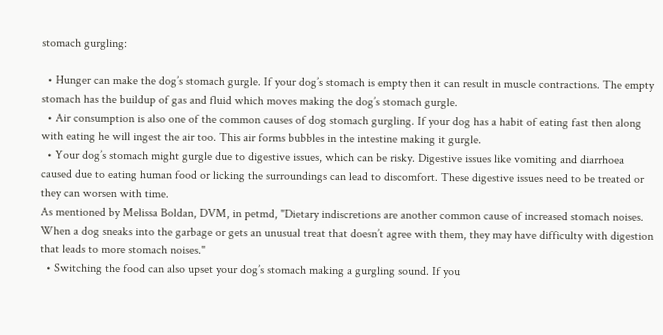stomach gurgling:

  • Hunger can make the dog’s stomach gurgle. If your dog’s stomach is empty then it can result in muscle contractions. The empty stomach has the buildup of gas and fluid which moves making the dog’s stomach gurgle.
  • Air consumption is also one of the common causes of dog stomach gurgling. If your dog has a habit of eating fast then along with eating he will ingest the air too. This air forms bubbles in the intestine making it gurgle.
  • Your dog’s stomach might gurgle due to digestive issues, which can be risky. Digestive issues like vomiting and diarrhoea caused due to eating human food or licking the surroundings can lead to discomfort. These digestive issues need to be treated or they can worsen with time.
As mentioned by Melissa Boldan, DVM, in petmd, "Dietary indiscretions are another common cause of increased stomach noises. When a dog sneaks into the garbage or gets an unusual treat that doesn’t agree with them, they may have difficulty with digestion that leads to more stomach noises."
  • Switching the food can also upset your dog’s stomach making a gurgling sound. If you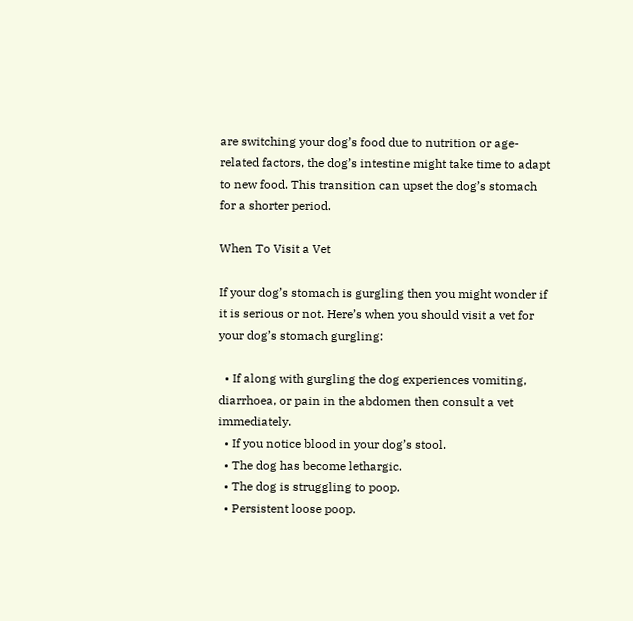are switching your dog’s food due to nutrition or age-related factors, the dog’s intestine might take time to adapt to new food. This transition can upset the dog’s stomach for a shorter period.

When To Visit a Vet

If your dog’s stomach is gurgling then you might wonder if it is serious or not. Here’s when you should visit a vet for your dog’s stomach gurgling:

  • If along with gurgling the dog experiences vomiting, diarrhoea, or pain in the abdomen then consult a vet immediately.
  • If you notice blood in your dog’s stool.
  • The dog has become lethargic.
  • The dog is struggling to poop.
  • Persistent loose poop.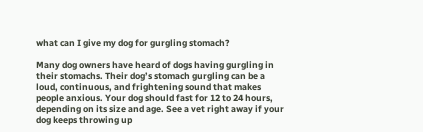what can I give my dog for gurgling stomach?

Many dog owners have heard of dogs having gurgling in their stomachs. Their dog’s stomach gurgling can be a loud, continuous, and frightening sound that makes people anxious. Your dog should fast for 12 to 24 hours, depending on its size and age. See a vet right away if your dog keeps throwing up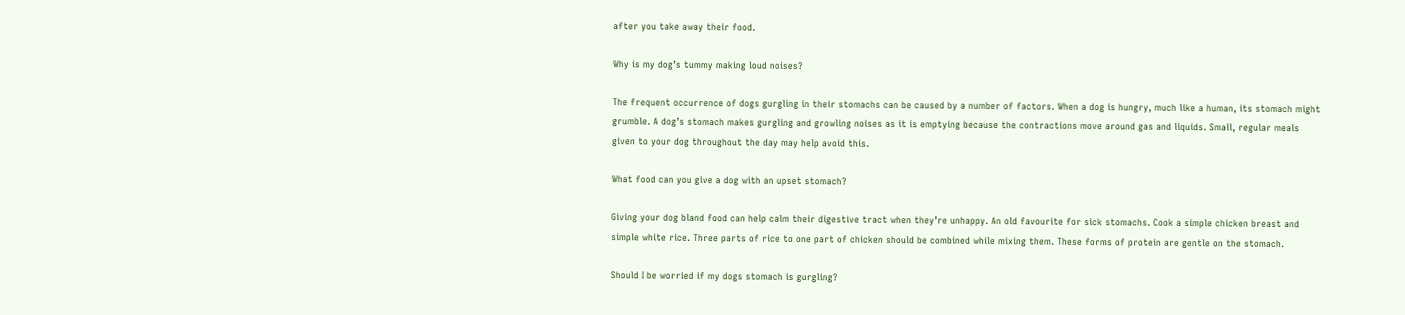after you take away their food.

Why is my dog’s tummy making loud noises?

The frequent occurrence of dogs gurgling in their stomachs can be caused by a number of factors. When a dog is hungry, much like a human, its stomach might grumble. A dog’s stomach makes gurgling and growling noises as it is emptying because the contractions move around gas and liquids. Small, regular meals given to your dog throughout the day may help avoid this.

What food can you give a dog with an upset stomach?

Giving your dog bland food can help calm their digestive tract when they’re unhappy. An old favourite for sick stomachs. Cook a simple chicken breast and simple white rice. Three parts of rice to one part of chicken should be combined while mixing them. These forms of protein are gentle on the stomach.

Should I be worried if my dogs stomach is gurgling?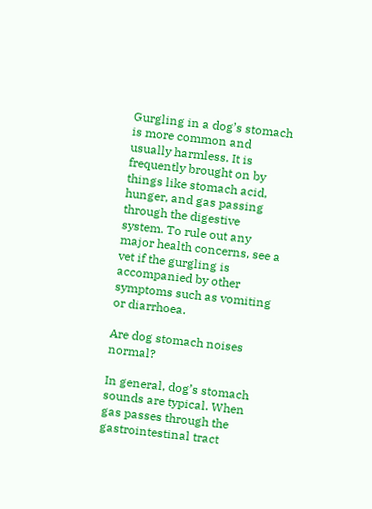Gurgling in a dog’s stomach is more common and usually harmless. It is frequently brought on by things like stomach acid, hunger, and gas passing through the digestive system. To rule out any major health concerns, see a vet if the gurgling is accompanied by other symptoms such as vomiting or diarrhoea.

Are dog stomach noises normal?

In general, dog’s stomach sounds are typical. When gas passes through the gastrointestinal tract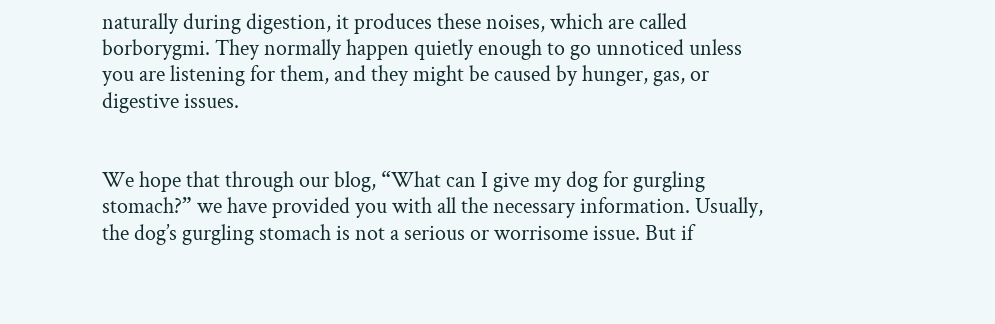naturally during digestion, it produces these noises, which are called borborygmi. They normally happen quietly enough to go unnoticed unless you are listening for them, and they might be caused by hunger, gas, or digestive issues.


We hope that through our blog, “What can I give my dog for gurgling stomach?” we have provided you with all the necessary information. Usually, the dog’s gurgling stomach is not a serious or worrisome issue. But if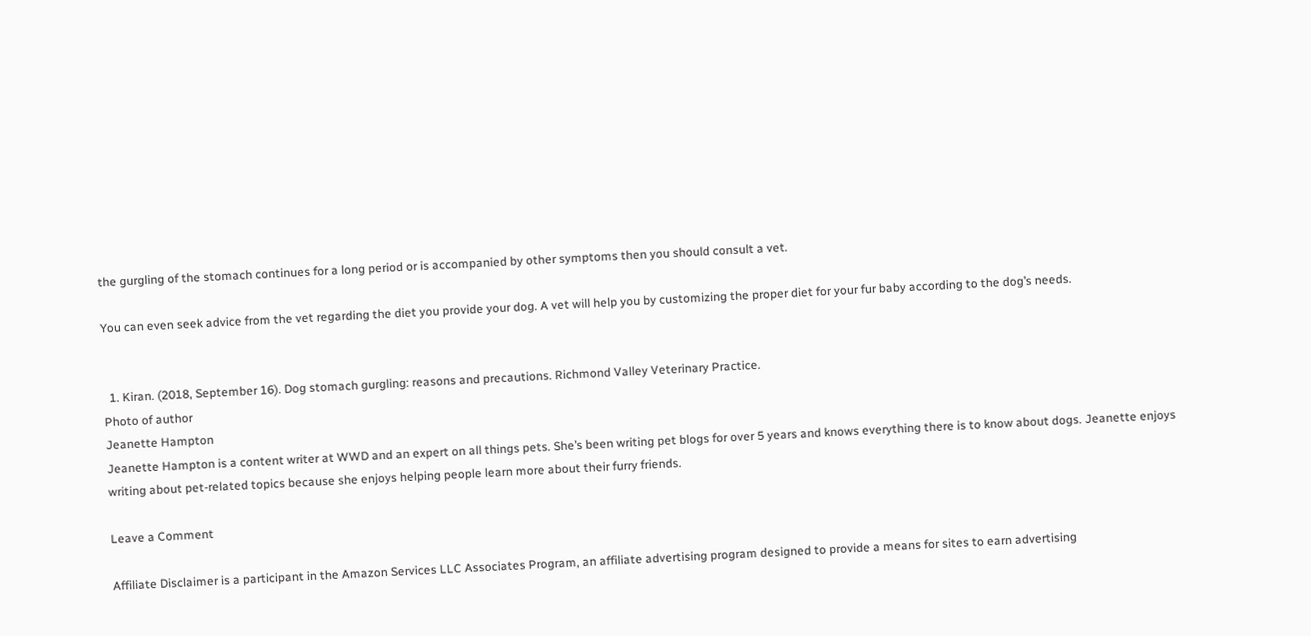the gurgling of the stomach continues for a long period or is accompanied by other symptoms then you should consult a vet.

You can even seek advice from the vet regarding the diet you provide your dog. A vet will help you by customizing the proper diet for your fur baby according to the dog’s needs.


  1. Kiran. (2018, September 16). Dog stomach gurgling: reasons and precautions. Richmond Valley Veterinary Practice.
Photo of author
Jeanette Hampton
Jeanette Hampton is a content writer at WWD and an expert on all things pets. She’s been writing pet blogs for over 5 years and knows everything there is to know about dogs. Jeanette enjoys writing about pet-related topics because she enjoys helping people learn more about their furry friends.

Leave a Comment

Affiliate Disclaimer is a participant in the Amazon Services LLC Associates Program, an affiliate advertising program designed to provide a means for sites to earn advertising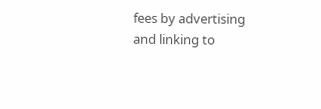fees by advertising and linking to